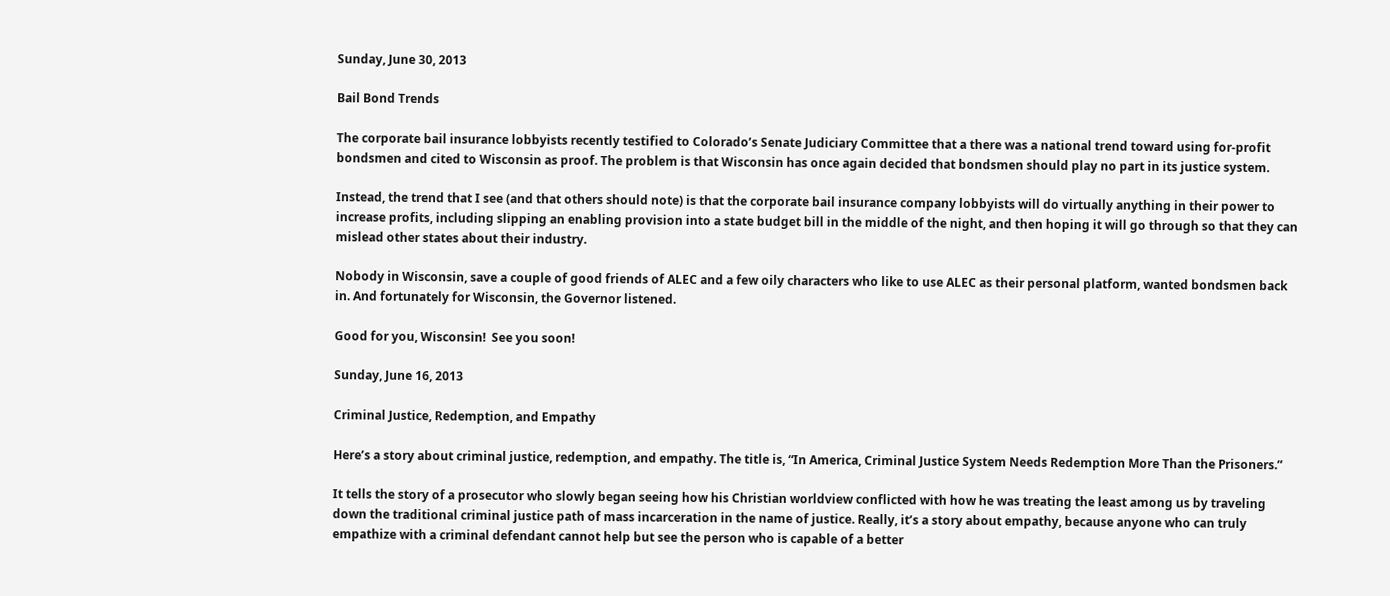Sunday, June 30, 2013

Bail Bond Trends

The corporate bail insurance lobbyists recently testified to Colorado’s Senate Judiciary Committee that a there was a national trend toward using for-profit bondsmen and cited to Wisconsin as proof. The problem is that Wisconsin has once again decided that bondsmen should play no part in its justice system.

Instead, the trend that I see (and that others should note) is that the corporate bail insurance company lobbyists will do virtually anything in their power to increase profits, including slipping an enabling provision into a state budget bill in the middle of the night, and then hoping it will go through so that they can mislead other states about their industry.

Nobody in Wisconsin, save a couple of good friends of ALEC and a few oily characters who like to use ALEC as their personal platform, wanted bondsmen back in. And fortunately for Wisconsin, the Governor listened.

Good for you, Wisconsin!  See you soon!

Sunday, June 16, 2013

Criminal Justice, Redemption, and Empathy

Here’s a story about criminal justice, redemption, and empathy. The title is, “In America, Criminal Justice System Needs Redemption More Than the Prisoners.”

It tells the story of a prosecutor who slowly began seeing how his Christian worldview conflicted with how he was treating the least among us by traveling down the traditional criminal justice path of mass incarceration in the name of justice. Really, it’s a story about empathy, because anyone who can truly empathize with a criminal defendant cannot help but see the person who is capable of a better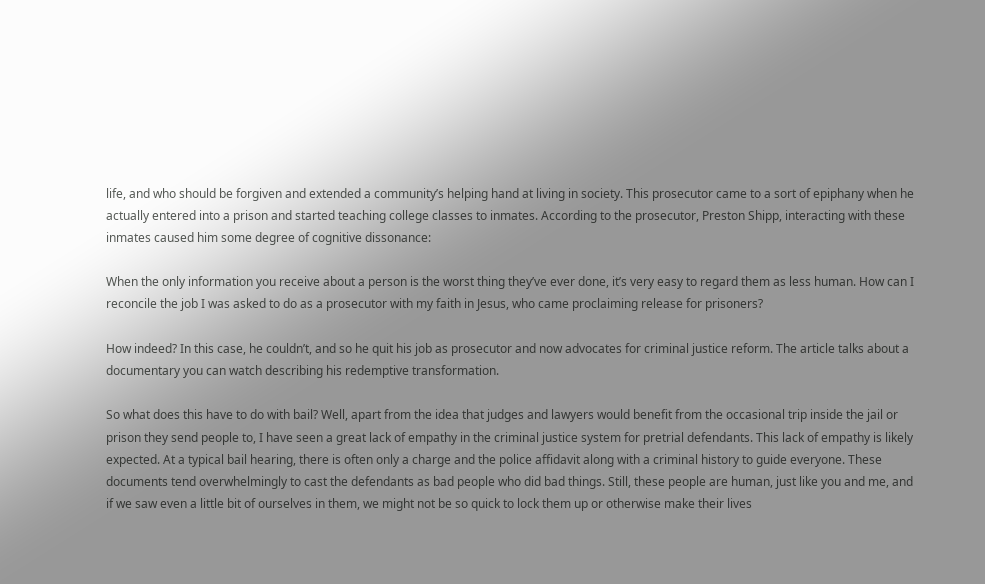life, and who should be forgiven and extended a community’s helping hand at living in society. This prosecutor came to a sort of epiphany when he actually entered into a prison and started teaching college classes to inmates. According to the prosecutor, Preston Shipp, interacting with these inmates caused him some degree of cognitive dissonance:

When the only information you receive about a person is the worst thing they’ve ever done, it’s very easy to regard them as less human. How can I reconcile the job I was asked to do as a prosecutor with my faith in Jesus, who came proclaiming release for prisoners?

How indeed? In this case, he couldn’t, and so he quit his job as prosecutor and now advocates for criminal justice reform. The article talks about a documentary you can watch describing his redemptive transformation.

So what does this have to do with bail? Well, apart from the idea that judges and lawyers would benefit from the occasional trip inside the jail or prison they send people to, I have seen a great lack of empathy in the criminal justice system for pretrial defendants. This lack of empathy is likely expected. At a typical bail hearing, there is often only a charge and the police affidavit along with a criminal history to guide everyone. These documents tend overwhelmingly to cast the defendants as bad people who did bad things. Still, these people are human, just like you and me, and if we saw even a little bit of ourselves in them, we might not be so quick to lock them up or otherwise make their lives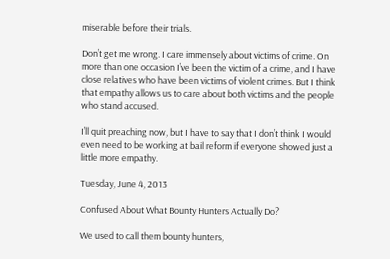miserable before their trials.

Don’t get me wrong. I care immensely about victims of crime. On more than one occasion I’ve been the victim of a crime, and I have close relatives who have been victims of violent crimes. But I think that empathy allows us to care about both victims and the people who stand accused.

I’ll quit preaching now, but I have to say that I don’t think I would even need to be working at bail reform if everyone showed just a little more empathy.

Tuesday, June 4, 2013

Confused About What Bounty Hunters Actually Do?

We used to call them bounty hunters,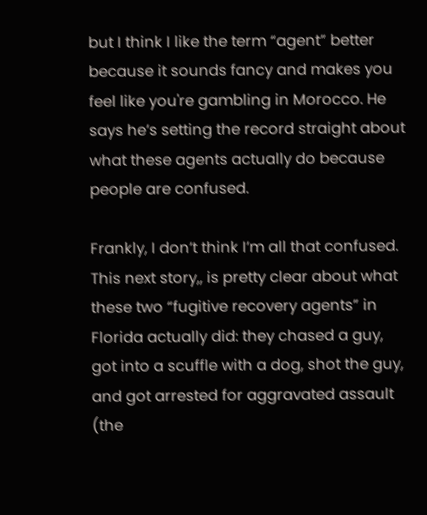but I think I like the term “agent” better because it sounds fancy and makes you feel like you're gambling in Morocco. He says he’s setting the record straight about what these agents actually do because people are confused.

Frankly, I don’t think I’m all that confused. This next story,, is pretty clear about what these two “fugitive recovery agents” in Florida actually did: they chased a guy, got into a scuffle with a dog, shot the guy, and got arrested for aggravated assault (the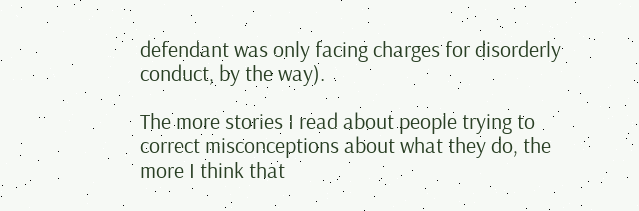defendant was only facing charges for disorderly conduct, by the way).

The more stories I read about people trying to correct misconceptions about what they do, the more I think that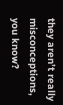they aren’t really misconceptions, you know?